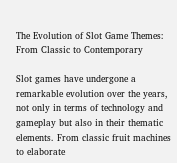The Evolution of Slot Game Themes: From Classic to Contemporary

Slot games have undergone a remarkable evolution over the years, not only in terms of technology and gameplay but also in their thematic elements. From classic fruit machines to elaborate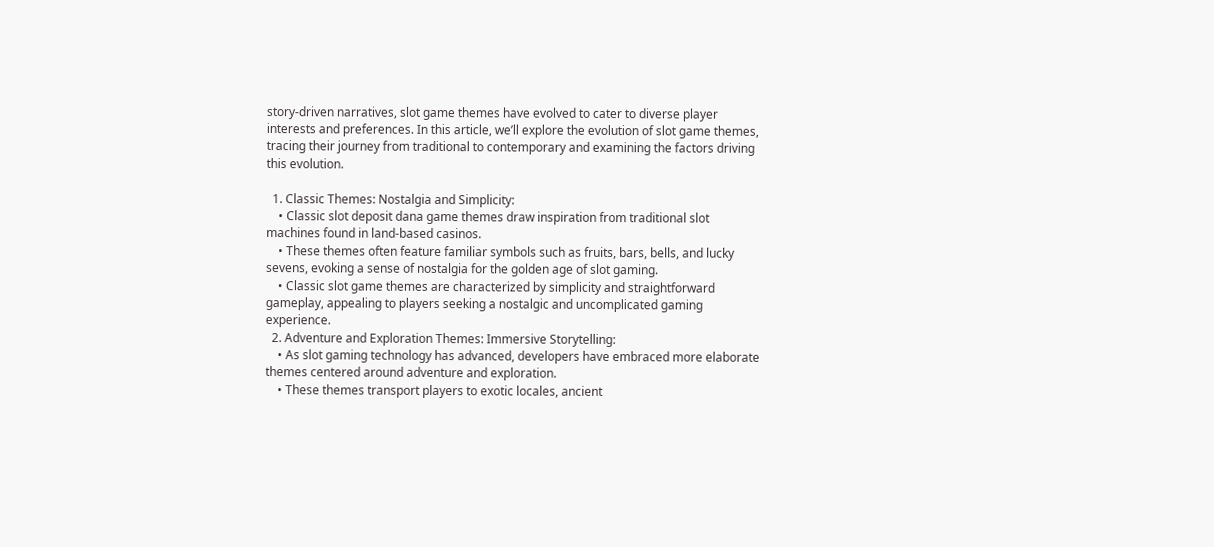story-driven narratives, slot game themes have evolved to cater to diverse player interests and preferences. In this article, we’ll explore the evolution of slot game themes, tracing their journey from traditional to contemporary and examining the factors driving this evolution.

  1. Classic Themes: Nostalgia and Simplicity:
    • Classic slot deposit dana game themes draw inspiration from traditional slot machines found in land-based casinos.
    • These themes often feature familiar symbols such as fruits, bars, bells, and lucky sevens, evoking a sense of nostalgia for the golden age of slot gaming.
    • Classic slot game themes are characterized by simplicity and straightforward gameplay, appealing to players seeking a nostalgic and uncomplicated gaming experience.
  2. Adventure and Exploration Themes: Immersive Storytelling:
    • As slot gaming technology has advanced, developers have embraced more elaborate themes centered around adventure and exploration.
    • These themes transport players to exotic locales, ancient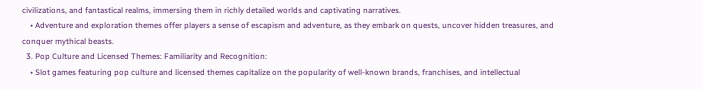civilizations, and fantastical realms, immersing them in richly detailed worlds and captivating narratives.
    • Adventure and exploration themes offer players a sense of escapism and adventure, as they embark on quests, uncover hidden treasures, and conquer mythical beasts.
  3. Pop Culture and Licensed Themes: Familiarity and Recognition:
    • Slot games featuring pop culture and licensed themes capitalize on the popularity of well-known brands, franchises, and intellectual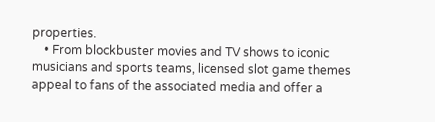properties.
    • From blockbuster movies and TV shows to iconic musicians and sports teams, licensed slot game themes appeal to fans of the associated media and offer a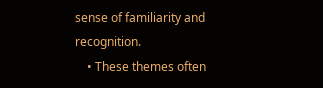sense of familiarity and recognition.
    • These themes often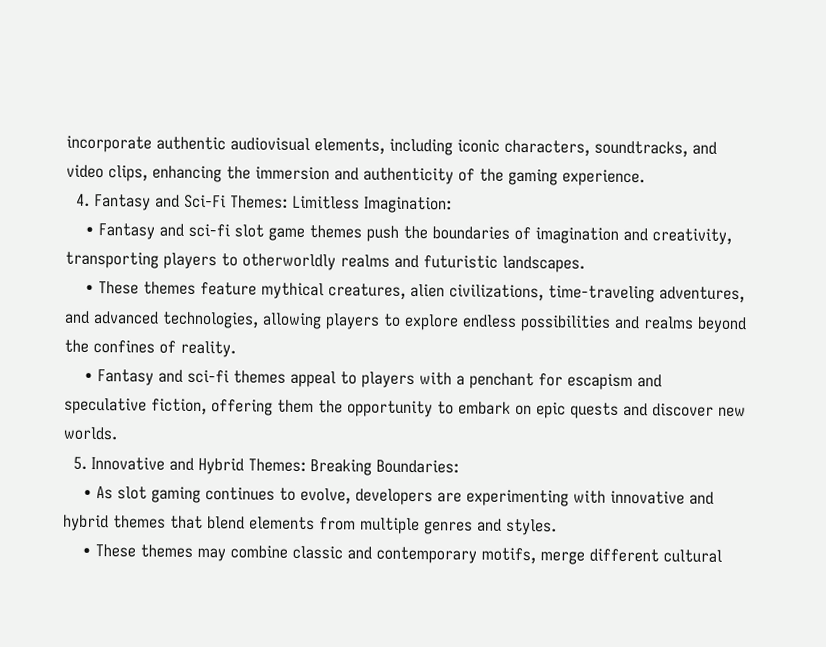incorporate authentic audiovisual elements, including iconic characters, soundtracks, and video clips, enhancing the immersion and authenticity of the gaming experience.
  4. Fantasy and Sci-Fi Themes: Limitless Imagination:
    • Fantasy and sci-fi slot game themes push the boundaries of imagination and creativity, transporting players to otherworldly realms and futuristic landscapes.
    • These themes feature mythical creatures, alien civilizations, time-traveling adventures, and advanced technologies, allowing players to explore endless possibilities and realms beyond the confines of reality.
    • Fantasy and sci-fi themes appeal to players with a penchant for escapism and speculative fiction, offering them the opportunity to embark on epic quests and discover new worlds.
  5. Innovative and Hybrid Themes: Breaking Boundaries:
    • As slot gaming continues to evolve, developers are experimenting with innovative and hybrid themes that blend elements from multiple genres and styles.
    • These themes may combine classic and contemporary motifs, merge different cultural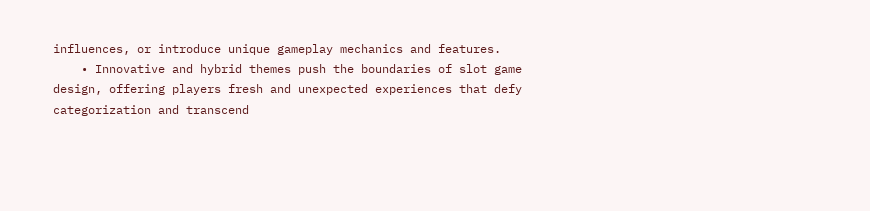influences, or introduce unique gameplay mechanics and features.
    • Innovative and hybrid themes push the boundaries of slot game design, offering players fresh and unexpected experiences that defy categorization and transcend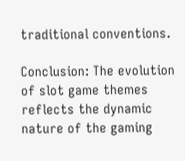traditional conventions.

Conclusion: The evolution of slot game themes reflects the dynamic nature of the gaming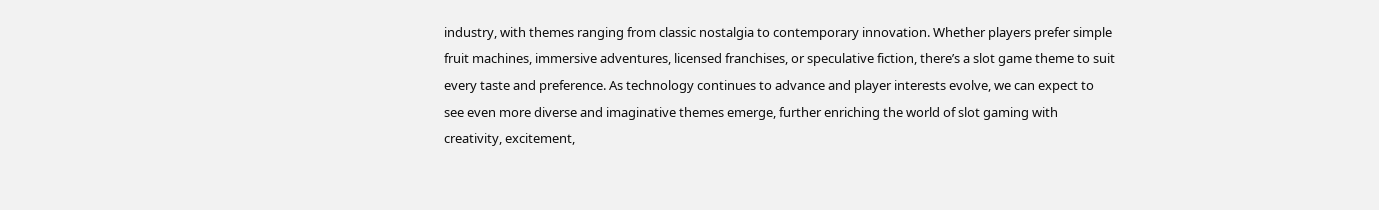industry, with themes ranging from classic nostalgia to contemporary innovation. Whether players prefer simple fruit machines, immersive adventures, licensed franchises, or speculative fiction, there’s a slot game theme to suit every taste and preference. As technology continues to advance and player interests evolve, we can expect to see even more diverse and imaginative themes emerge, further enriching the world of slot gaming with creativity, excitement,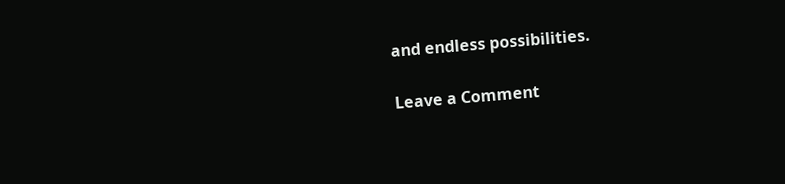and endless possibilities.

Leave a Comment